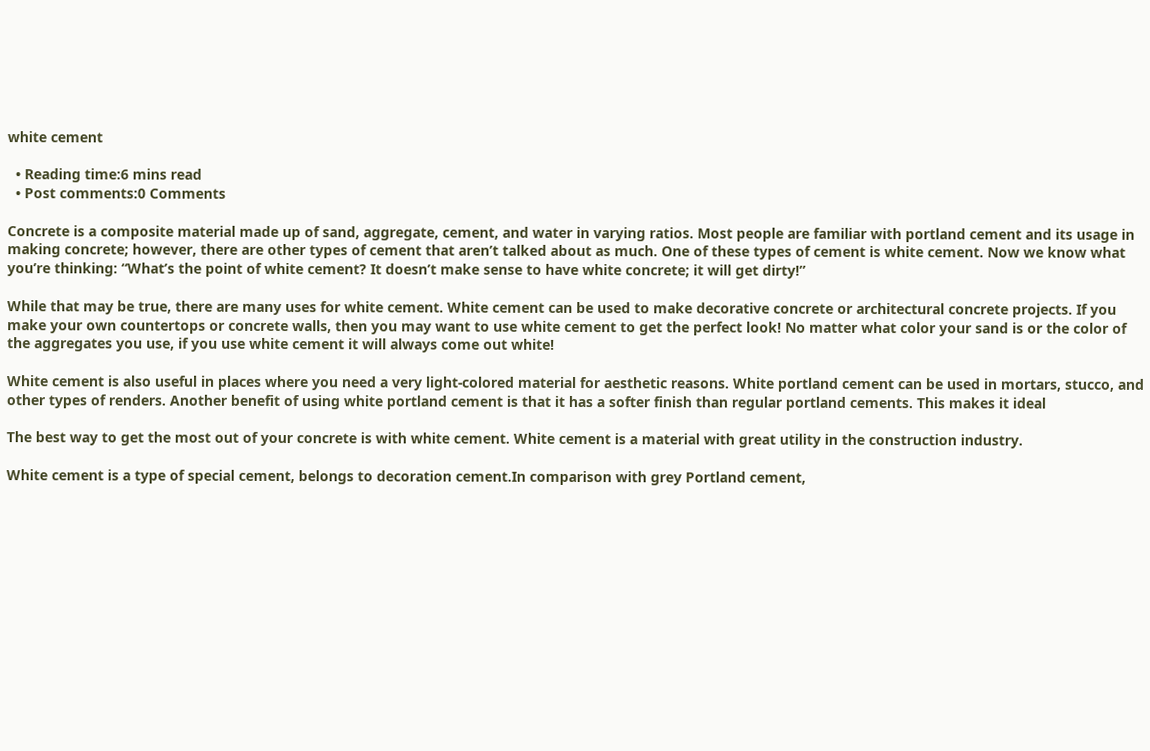white cement

  • Reading time:6 mins read
  • Post comments:0 Comments

Concrete is a composite material made up of sand, aggregate, cement, and water in varying ratios. Most people are familiar with portland cement and its usage in making concrete; however, there are other types of cement that aren’t talked about as much. One of these types of cement is white cement. Now we know what you’re thinking: “What’s the point of white cement? It doesn’t make sense to have white concrete; it will get dirty!”

While that may be true, there are many uses for white cement. White cement can be used to make decorative concrete or architectural concrete projects. If you make your own countertops or concrete walls, then you may want to use white cement to get the perfect look! No matter what color your sand is or the color of the aggregates you use, if you use white cement it will always come out white!

White cement is also useful in places where you need a very light-colored material for aesthetic reasons. White portland cement can be used in mortars, stucco, and other types of renders. Another benefit of using white portland cement is that it has a softer finish than regular portland cements. This makes it ideal

The best way to get the most out of your concrete is with white cement. White cement is a material with great utility in the construction industry.

White cement is a type of special cement, belongs to decoration cement.In comparison with grey Portland cement,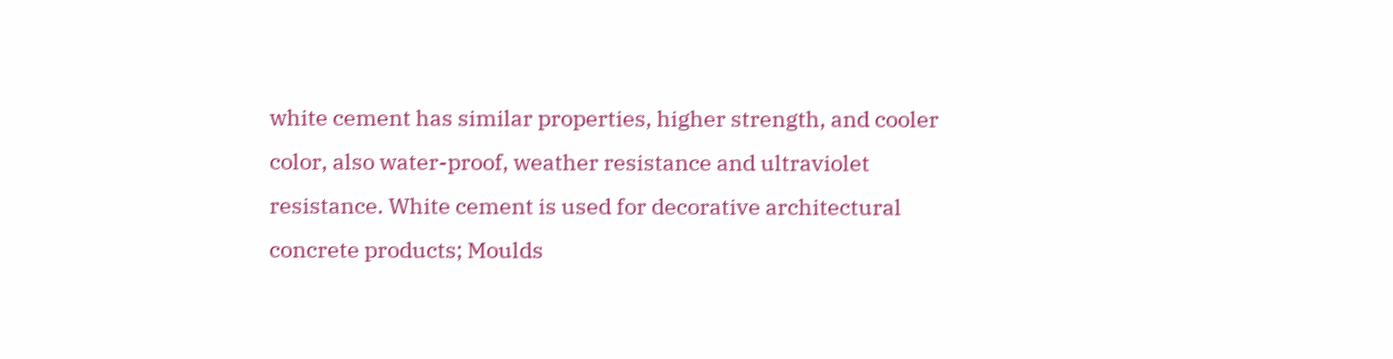white cement has similar properties, higher strength, and cooler color, also water-proof, weather resistance and ultraviolet resistance. White cement is used for decorative architectural concrete products; Moulds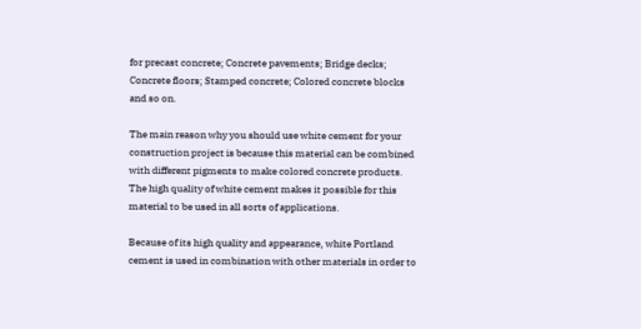for precast concrete; Concrete pavements; Bridge decks; Concrete floors; Stamped concrete; Colored concrete blocks and so on.

The main reason why you should use white cement for your construction project is because this material can be combined with different pigments to make colored concrete products. The high quality of white cement makes it possible for this material to be used in all sorts of applications.

Because of its high quality and appearance, white Portland cement is used in combination with other materials in order to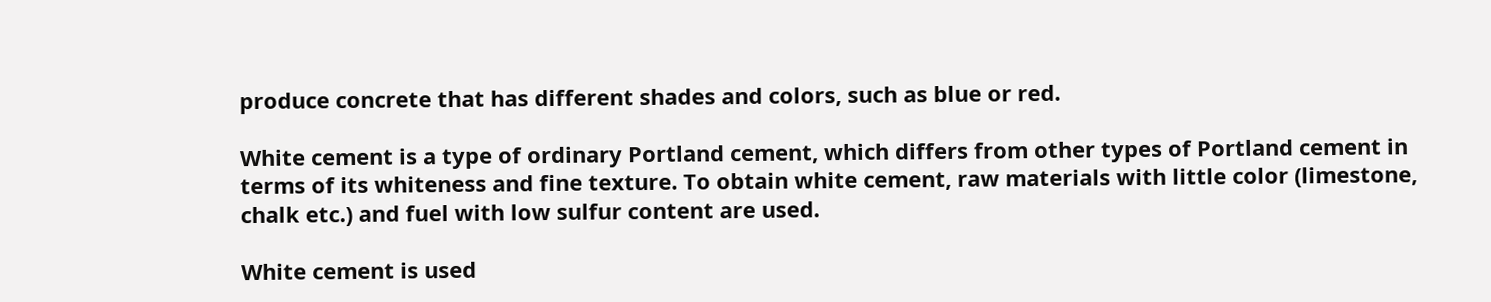produce concrete that has different shades and colors, such as blue or red.

White cement is a type of ordinary Portland cement, which differs from other types of Portland cement in terms of its whiteness and fine texture. To obtain white cement, raw materials with little color (limestone, chalk etc.) and fuel with low sulfur content are used.

White cement is used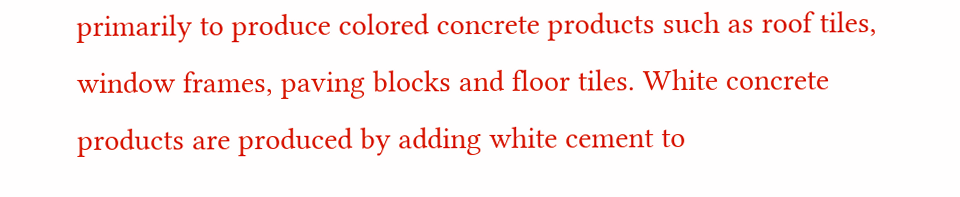primarily to produce colored concrete products such as roof tiles, window frames, paving blocks and floor tiles. White concrete products are produced by adding white cement to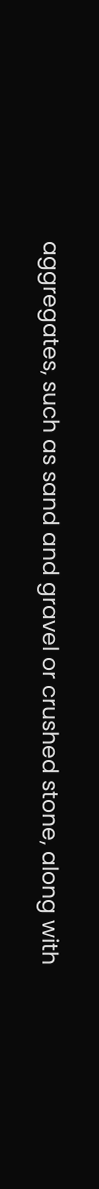aggregates, such as sand and gravel or crushed stone, along with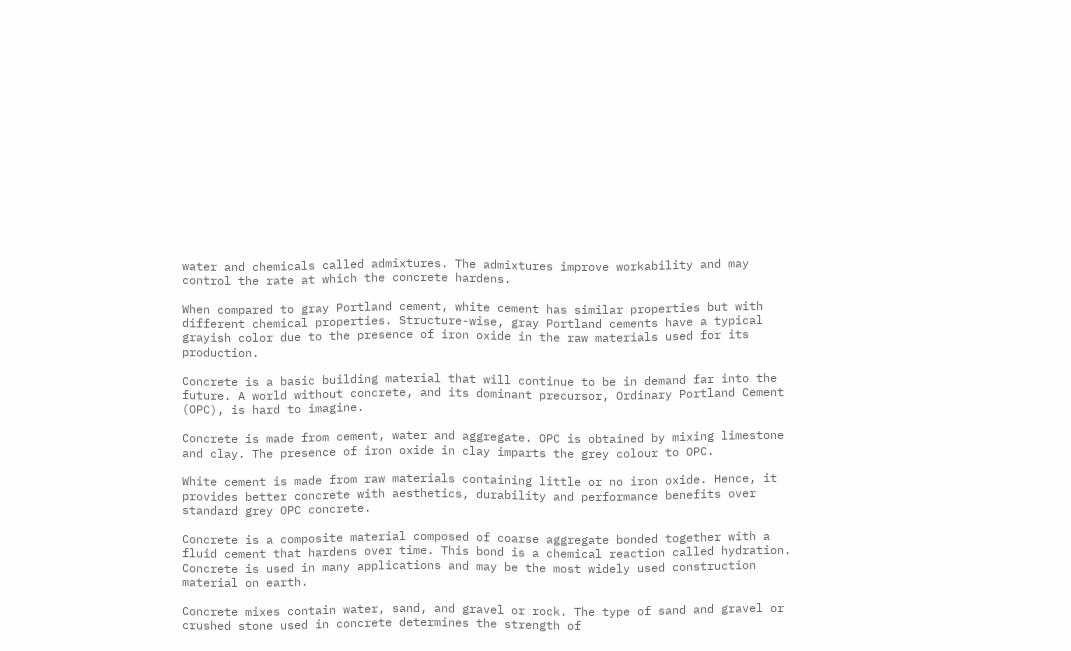water and chemicals called admixtures. The admixtures improve workability and may control the rate at which the concrete hardens.

When compared to gray Portland cement, white cement has similar properties but with different chemical properties. Structure-wise, gray Portland cements have a typical grayish color due to the presence of iron oxide in the raw materials used for its production.

Concrete is a basic building material that will continue to be in demand far into the future. A world without concrete, and its dominant precursor, Ordinary Portland Cement (OPC), is hard to imagine.

Concrete is made from cement, water and aggregate. OPC is obtained by mixing limestone and clay. The presence of iron oxide in clay imparts the grey colour to OPC.

White cement is made from raw materials containing little or no iron oxide. Hence, it provides better concrete with aesthetics, durability and performance benefits over standard grey OPC concrete.

Concrete is a composite material composed of coarse aggregate bonded together with a fluid cement that hardens over time. This bond is a chemical reaction called hydration. Concrete is used in many applications and may be the most widely used construction material on earth.

Concrete mixes contain water, sand, and gravel or rock. The type of sand and gravel or crushed stone used in concrete determines the strength of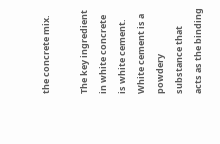the concrete mix.

The key ingredient in white concrete is white cement. White cement is a powdery substance that acts as the binding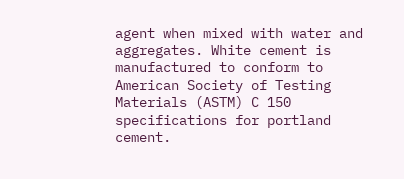agent when mixed with water and aggregates. White cement is manufactured to conform to American Society of Testing Materials (ASTM) C 150 specifications for portland cement.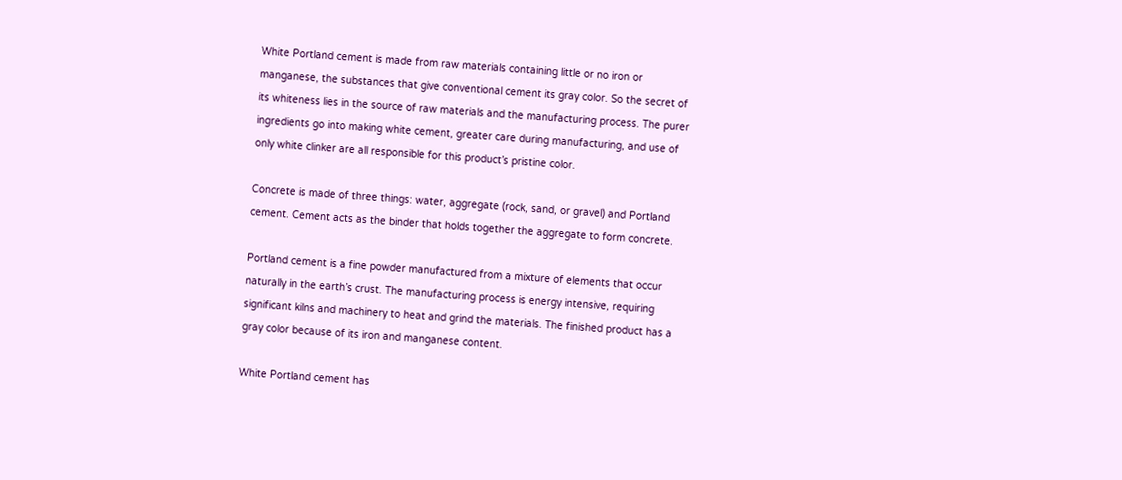White Portland cement is made from raw materials containing little or no iron or manganese, the substances that give conventional cement its gray color. So the secret of its whiteness lies in the source of raw materials and the manufacturing process. The purer ingredients go into making white cement, greater care during manufacturing, and use of only white clinker are all responsible for this product’s pristine color.

Concrete is made of three things: water, aggregate (rock, sand, or gravel) and Portland cement. Cement acts as the binder that holds together the aggregate to form concrete.

Portland cement is a fine powder manufactured from a mixture of elements that occur naturally in the earth’s crust. The manufacturing process is energy intensive, requiring significant kilns and machinery to heat and grind the materials. The finished product has a gray color because of its iron and manganese content.

White Portland cement has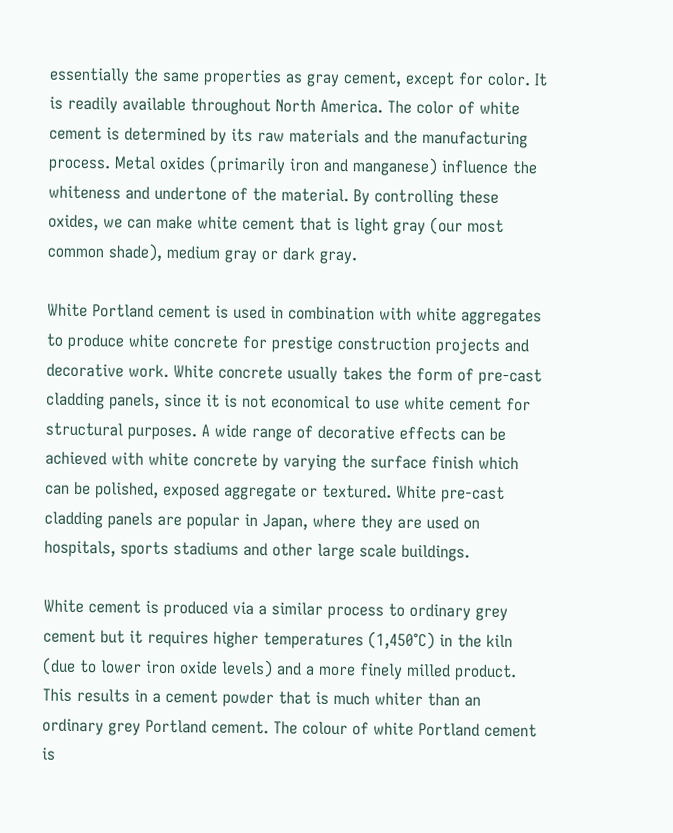essentially the same properties as gray cement, except for color. It is readily available throughout North America. The color of white cement is determined by its raw materials and the manufacturing process. Metal oxides (primarily iron and manganese) influence the whiteness and undertone of the material. By controlling these oxides, we can make white cement that is light gray (our most common shade), medium gray or dark gray.

White Portland cement is used in combination with white aggregates to produce white concrete for prestige construction projects and decorative work. White concrete usually takes the form of pre-cast cladding panels, since it is not economical to use white cement for structural purposes. A wide range of decorative effects can be achieved with white concrete by varying the surface finish which can be polished, exposed aggregate or textured. White pre-cast cladding panels are popular in Japan, where they are used on hospitals, sports stadiums and other large scale buildings.

White cement is produced via a similar process to ordinary grey cement but it requires higher temperatures (1,450°C) in the kiln (due to lower iron oxide levels) and a more finely milled product. This results in a cement powder that is much whiter than an ordinary grey Portland cement. The colour of white Portland cement is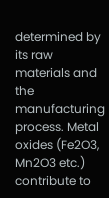determined by its raw materials and the manufacturing process. Metal oxides (Fe2O3, Mn2O3 etc.) contribute to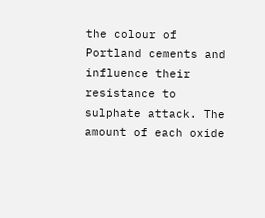the colour of Portland cements and influence their resistance to sulphate attack. The amount of each oxide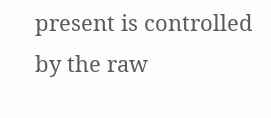present is controlled by the raw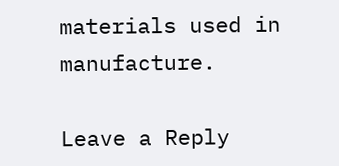materials used in manufacture.

Leave a Reply